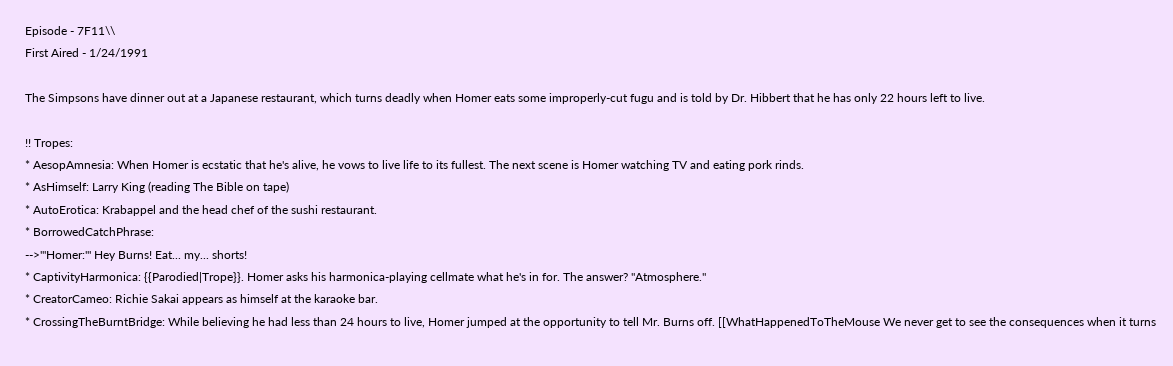Episode - 7F11\\
First Aired - 1/24/1991

The Simpsons have dinner out at a Japanese restaurant, which turns deadly when Homer eats some improperly-cut fugu and is told by Dr. Hibbert that he has only 22 hours left to live.

!! Tropes:
* AesopAmnesia: When Homer is ecstatic that he's alive, he vows to live life to its fullest. The next scene is Homer watching TV and eating pork rinds.
* AsHimself: Larry King (reading The Bible on tape)
* AutoErotica: Krabappel and the head chef of the sushi restaurant.
* BorrowedCatchPhrase:
-->'''Homer:''' Hey Burns! Eat... my... shorts!
* CaptivityHarmonica: {{Parodied|Trope}}. Homer asks his harmonica-playing cellmate what he's in for. The answer? "Atmosphere."
* CreatorCameo: Richie Sakai appears as himself at the karaoke bar.
* CrossingTheBurntBridge: While believing he had less than 24 hours to live, Homer jumped at the opportunity to tell Mr. Burns off. [[WhatHappenedToTheMouse We never get to see the consequences when it turns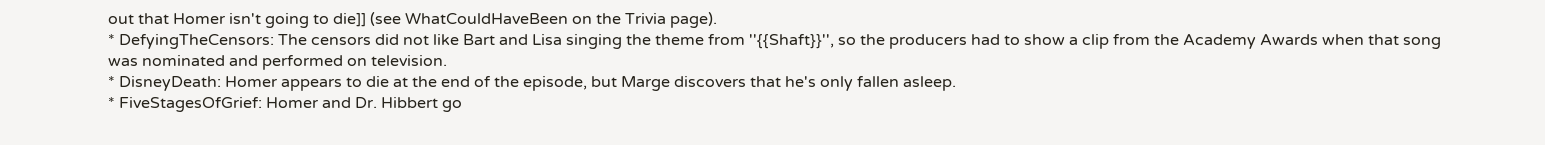out that Homer isn't going to die]] (see WhatCouldHaveBeen on the Trivia page).
* DefyingTheCensors: The censors did not like Bart and Lisa singing the theme from ''{{Shaft}}'', so the producers had to show a clip from the Academy Awards when that song was nominated and performed on television.
* DisneyDeath: Homer appears to die at the end of the episode, but Marge discovers that he's only fallen asleep.
* FiveStagesOfGrief: Homer and Dr. Hibbert go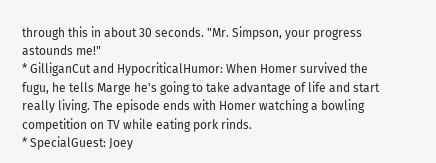through this in about 30 seconds. "Mr. Simpson, your progress astounds me!"
* GilliganCut and HypocriticalHumor: When Homer survived the fugu, he tells Marge he's going to take advantage of life and start really living. The episode ends with Homer watching a bowling competition on TV while eating pork rinds.
* SpecialGuest: Joey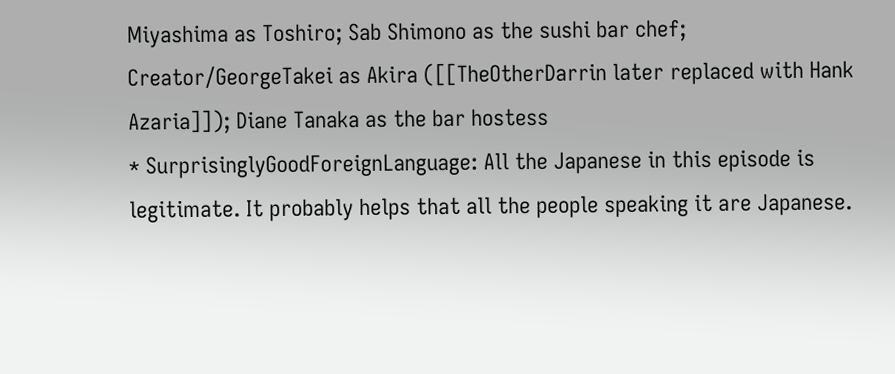Miyashima as Toshiro; Sab Shimono as the sushi bar chef; Creator/GeorgeTakei as Akira ([[TheOtherDarrin later replaced with Hank Azaria]]); Diane Tanaka as the bar hostess
* SurprisinglyGoodForeignLanguage: All the Japanese in this episode is legitimate. It probably helps that all the people speaking it are Japanese.